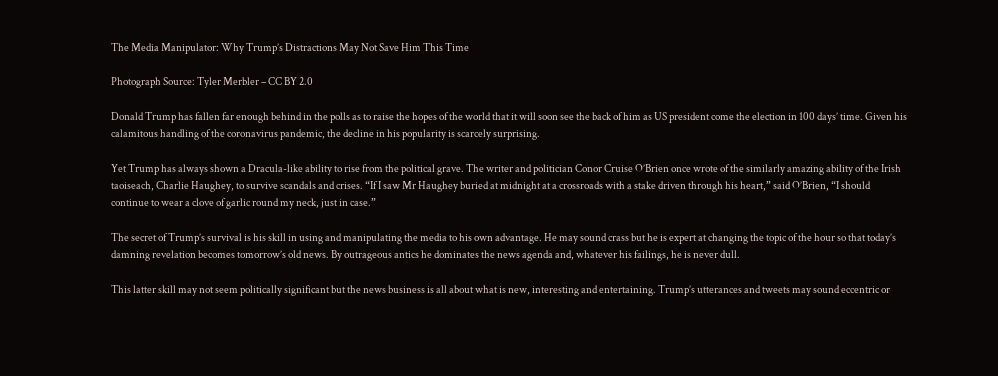The Media Manipulator: Why Trump’s Distractions May Not Save Him This Time

Photograph Source: Tyler Merbler – CC BY 2.0

Donald Trump has fallen far enough behind in the polls as to raise the hopes of the world that it will soon see the back of him as US president come the election in 100 days’ time. Given his calamitous handling of the coronavirus pandemic, the decline in his popularity is scarcely surprising.

Yet Trump has always shown a Dracula-like ability to rise from the political grave. The writer and politician Conor Cruise O’Brien once wrote of the similarly amazing ability of the Irish taoiseach, Charlie Haughey, to survive scandals and crises. “If I saw Mr Haughey buried at midnight at a crossroads with a stake driven through his heart,” said O’Brien, “I should continue to wear a clove of garlic round my neck, just in case.”

The secret of Trump’s survival is his skill in using and manipulating the media to his own advantage. He may sound crass but he is expert at changing the topic of the hour so that today’s damning revelation becomes tomorrow’s old news. By outrageous antics he dominates the news agenda and, whatever his failings, he is never dull.

This latter skill may not seem politically significant but the news business is all about what is new, interesting and entertaining. Trump’s utterances and tweets may sound eccentric or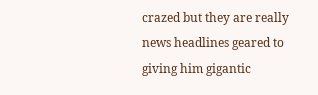crazed but they are really news headlines geared to giving him gigantic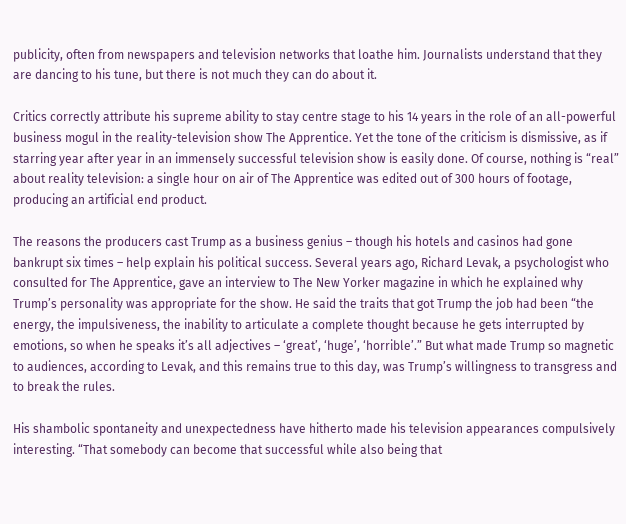publicity, often from newspapers and television networks that loathe him. Journalists understand that they are dancing to his tune, but there is not much they can do about it.

Critics correctly attribute his supreme ability to stay centre stage to his 14 years in the role of an all-powerful business mogul in the reality-television show The Apprentice. Yet the tone of the criticism is dismissive, as if starring year after year in an immensely successful television show is easily done. Of course, nothing is “real” about reality television: a single hour on air of The Apprentice was edited out of 300 hours of footage, producing an artificial end product.

The reasons the producers cast Trump as a business genius – though his hotels and casinos had gone bankrupt six times – help explain his political success. Several years ago, Richard Levak, a psychologist who consulted for The Apprentice, gave an interview to The New Yorker magazine in which he explained why Trump’s personality was appropriate for the show. He said the traits that got Trump the job had been “the energy, the impulsiveness, the inability to articulate a complete thought because he gets interrupted by emotions, so when he speaks it’s all adjectives – ‘great’, ‘huge’, ‘horrible’.” But what made Trump so magnetic to audiences, according to Levak, and this remains true to this day, was Trump’s willingness to transgress and to break the rules.

His shambolic spontaneity and unexpectedness have hitherto made his television appearances compulsively interesting. “That somebody can become that successful while also being that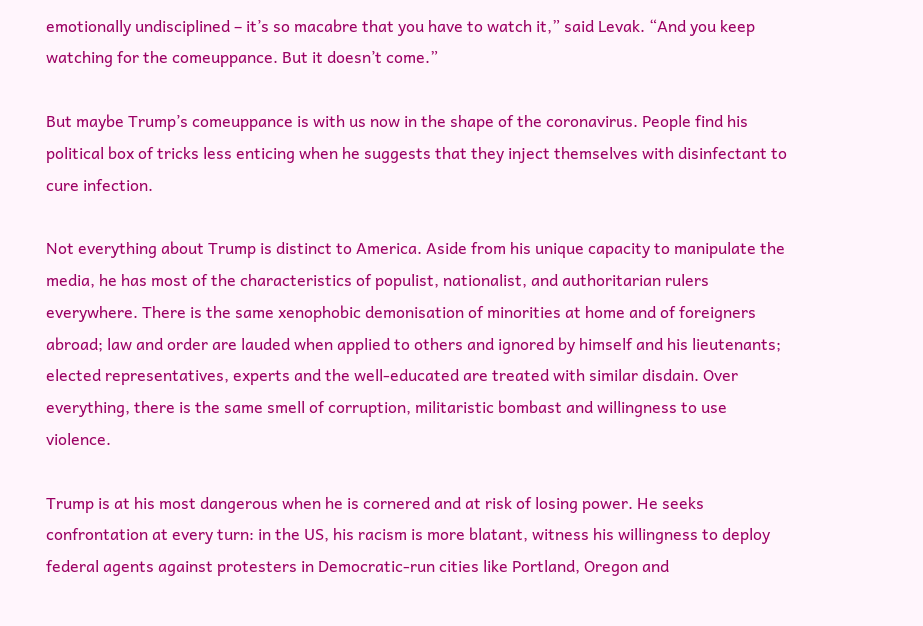emotionally undisciplined – it’s so macabre that you have to watch it,” said Levak. “And you keep watching for the comeuppance. But it doesn’t come.”

But maybe Trump’s comeuppance is with us now in the shape of the coronavirus. People find his political box of tricks less enticing when he suggests that they inject themselves with disinfectant to cure infection.

Not everything about Trump is distinct to America. Aside from his unique capacity to manipulate the media, he has most of the characteristics of populist, nationalist, and authoritarian rulers everywhere. There is the same xenophobic demonisation of minorities at home and of foreigners abroad; law and order are lauded when applied to others and ignored by himself and his lieutenants; elected representatives, experts and the well-educated are treated with similar disdain. Over everything, there is the same smell of corruption, militaristic bombast and willingness to use violence.

Trump is at his most dangerous when he is cornered and at risk of losing power. He seeks confrontation at every turn: in the US, his racism is more blatant, witness his willingness to deploy federal agents against protesters in Democratic-run cities like Portland, Oregon and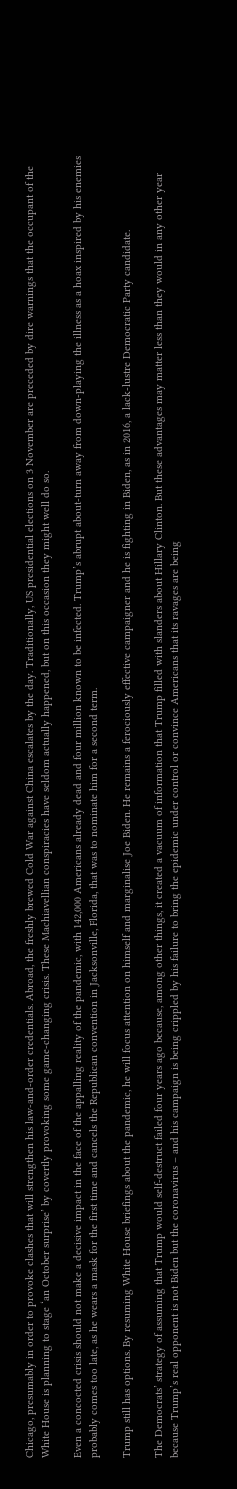Chicago, presumably in order to provoke clashes that will strengthen his law-and-order credentials. Abroad, the freshly brewed Cold War against China escalates by the day. Traditionally, US presidential elections on 3 November are preceded by dire warnings that the occupant of the White House is planning to stage ‘an October surprise’ by covertly provoking some game-changing crisis. These Machiavellian conspiracies have seldom actually happened, but on this occasion they might well do so.

Even a concocted crisis should not make a decisive impact in the face of the appalling reality of the pandemic, with 142,000 Americans already dead and four million known to be infected. Trump’s abrupt about-turn away from down-playing the illness as a hoax inspired by his enemies probably comes too late, as he wears a mask for the first time and cancels the Republican convention in Jacksonville, Florida, that was to nominate him for a second term.

Trump still has options. By resuming White House briefings about the pandemic, he will focus attention on himself and marginalise Joe Biden. He remains a ferociously effective campaigner and he is fighting in Biden, as in 2016, a lack-lustre Democratic Party candidate.

The Democrats’ strategy of assuming that Trump would self-destruct failed four years ago because, among other things, it created a vacuum of information that Trump filled with slanders about Hillary Clinton. But these advantages may matter less than they would in any other year because Trump’s real opponent is not Biden but the coronavirus – and his campaign is being crippled by his failure to bring the epidemic under control or convince Americans that its ravages are being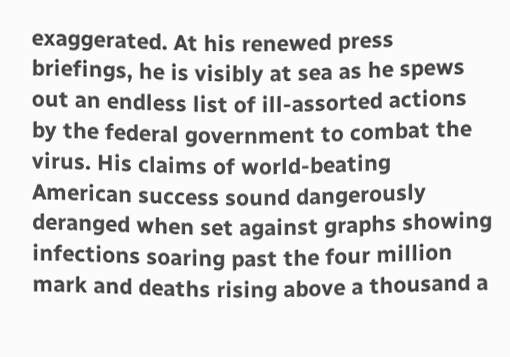exaggerated. At his renewed press briefings, he is visibly at sea as he spews out an endless list of ill-assorted actions by the federal government to combat the virus. His claims of world-beating American success sound dangerously deranged when set against graphs showing infections soaring past the four million mark and deaths rising above a thousand a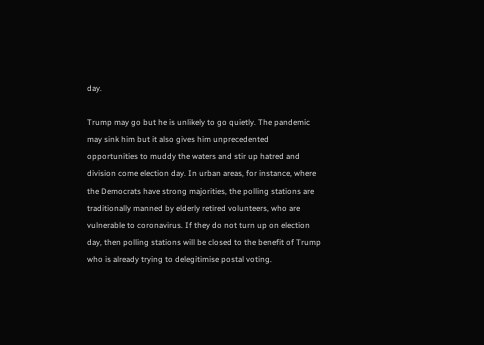day.

Trump may go but he is unlikely to go quietly. The pandemic may sink him but it also gives him unprecedented opportunities to muddy the waters and stir up hatred and division come election day. In urban areas, for instance, where the Democrats have strong majorities, the polling stations are traditionally manned by elderly retired volunteers, who are vulnerable to coronavirus. If they do not turn up on election day, then polling stations will be closed to the benefit of Trump who is already trying to delegitimise postal voting.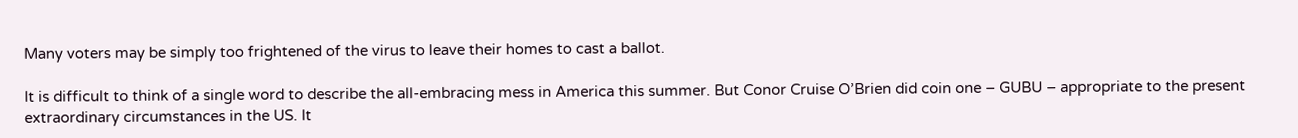Many voters may be simply too frightened of the virus to leave their homes to cast a ballot.

It is difficult to think of a single word to describe the all-embracing mess in America this summer. But Conor Cruise O’Brien did coin one – GUBU – appropriate to the present extraordinary circumstances in the US. It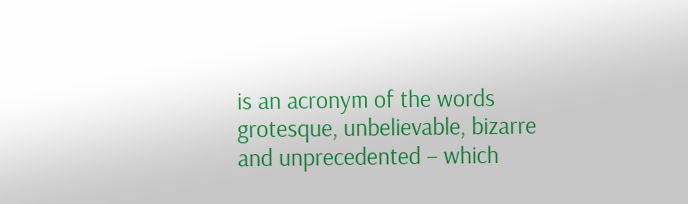is an acronym of the words grotesque, unbelievable, bizarre and unprecedented – which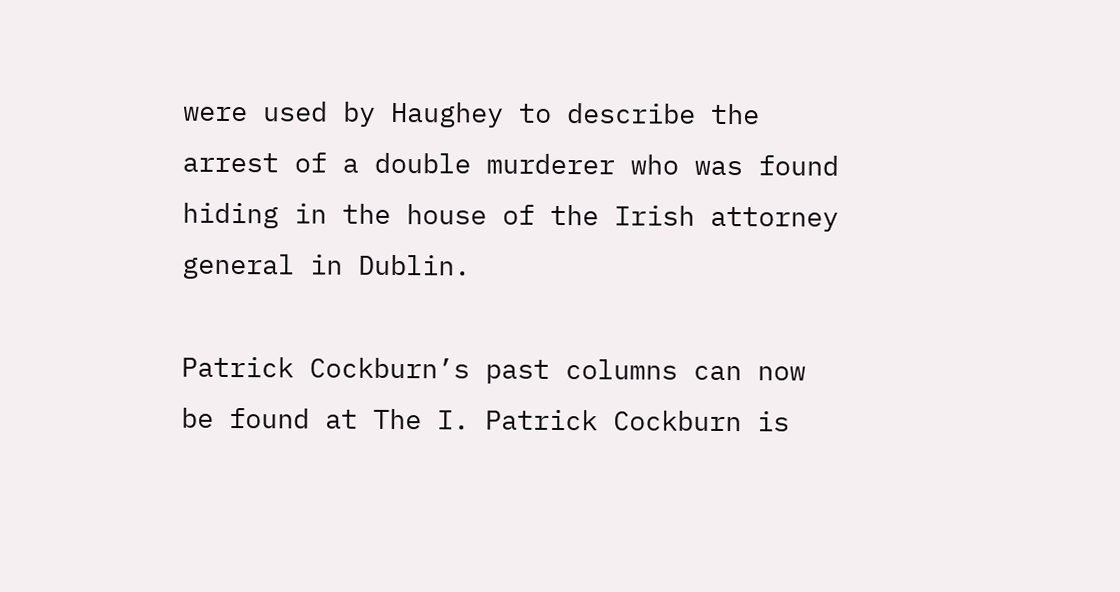were used by Haughey to describe the arrest of a double murderer who was found hiding in the house of the Irish attorney general in Dublin.

Patrick Cockburn’s past columns can now be found at The I. Patrick Cockburn is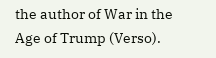the author of War in the Age of Trump (Verso).